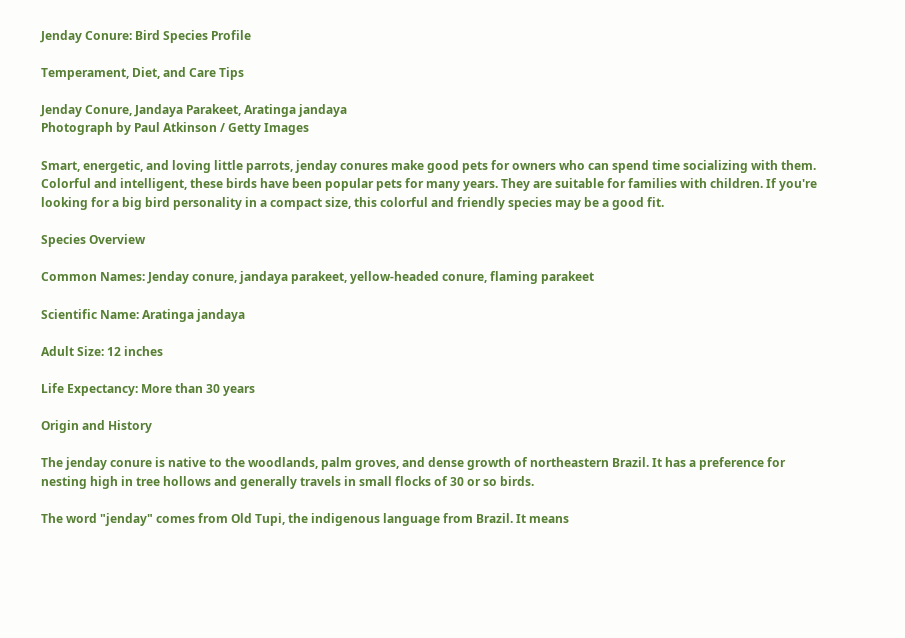Jenday Conure: Bird Species Profile

Temperament, Diet, and Care Tips

Jenday Conure, Jandaya Parakeet, Aratinga jandaya
Photograph by Paul Atkinson / Getty Images

Smart, energetic, and loving little parrots, jenday conures make good pets for owners who can spend time socializing with them. Colorful and intelligent, these birds have been popular pets for many years. They are suitable for families with children. If you're looking for a big bird personality in a compact size, this colorful and friendly species may be a good fit.

Species Overview

Common Names: Jenday conure, jandaya parakeet, yellow-headed conure, flaming parakeet

Scientific Name: Aratinga jandaya

Adult Size: 12 inches

Life Expectancy: More than 30 years

Origin and History

The jenday conure is native to the woodlands, palm groves, and dense growth of northeastern Brazil. It has a preference for nesting high in tree hollows and generally travels in small flocks of 30 or so birds.

The word "jenday" comes from Old Tupi, the indigenous language from Brazil. It means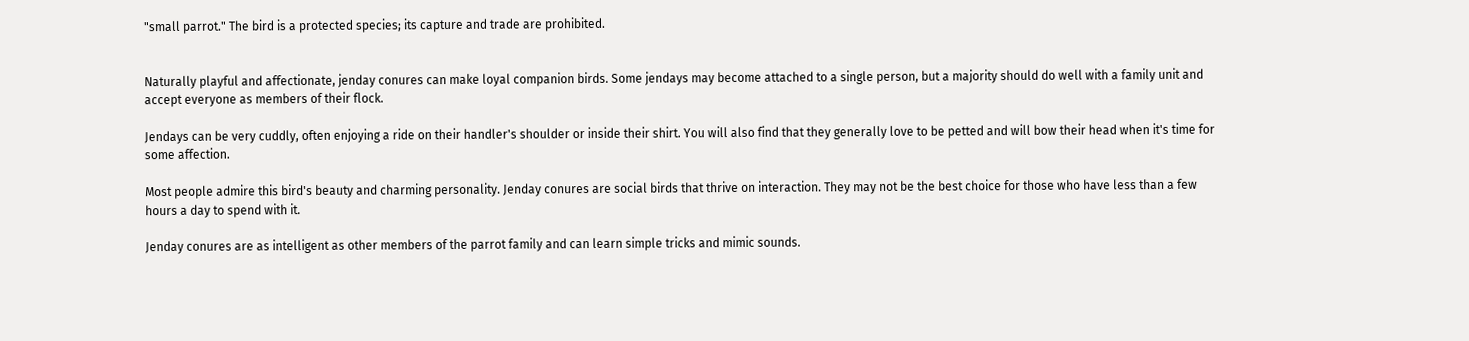"small parrot." The bird is a protected species; its capture and trade are prohibited.


Naturally playful and affectionate, jenday conures can make loyal companion birds. Some jendays may become attached to a single person, but a majority should do well with a family unit and accept everyone as members of their flock.

Jendays can be very cuddly, often enjoying a ride on their handler's shoulder or inside their shirt. You will also find that they generally love to be petted and will bow their head when it's time for some affection.

Most people admire this bird's beauty and charming personality. Jenday conures are social birds that thrive on interaction. They may not be the best choice for those who have less than a few hours a day to spend with it.

Jenday conures are as intelligent as other members of the parrot family and can learn simple tricks and mimic sounds.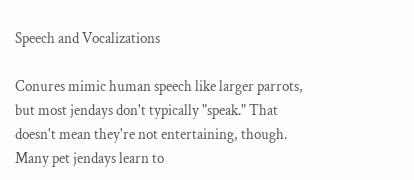Speech and Vocalizations

Conures mimic human speech like larger parrots, but most jendays don't typically "speak." That doesn't mean they're not entertaining, though. Many pet jendays learn to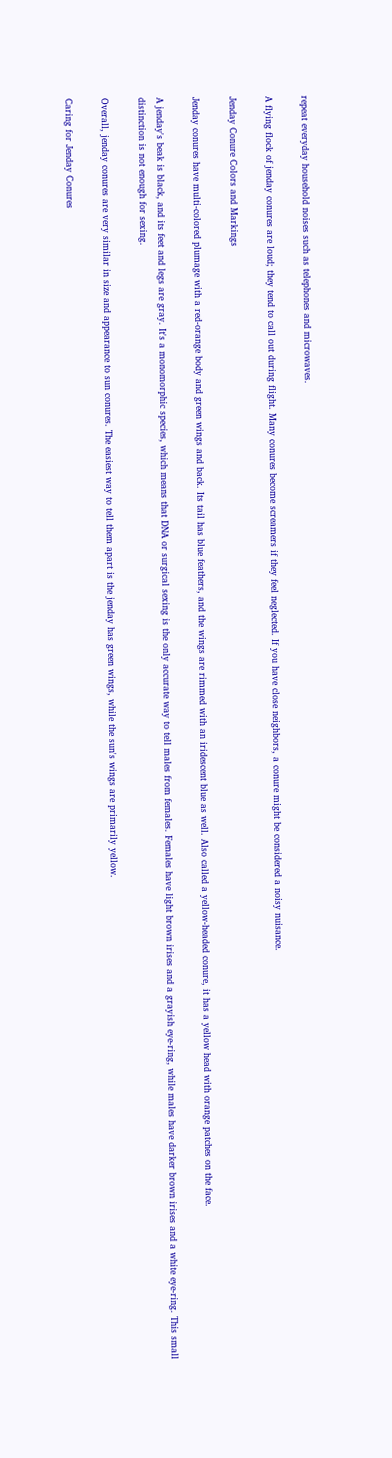repeat everyday household noises such as telephones and microwaves.

A flying flock of jenday conures are loud; they tend to call out during flight. Many conures become screamers if they feel neglected. If you have close neighbors, a conure might be considered a noisy nuisance.

Jenday Conure Colors and Markings

Jenday conures have multi-colored plumage with a red-orange body and green wings and back. Its tail has blue feathers, and the wings are rimmed with an iridescent blue as well. Also called a yellow-headed conure, it has a yellow head with orange patches on the face.

A jenday's beak is black, and its feet and legs are gray. It's a monomorphic species, which means that DNA or surgical sexing is the only accurate way to tell males from females. Females have light brown irises and a grayish eye-ring, while males have darker brown irises and a white eye-ring. This small distinction is not enough for sexing.

Overall, jenday conures are very similar in size and appearance to sun conures. The easiest way to tell them apart is the jenday has green wings, while the sun's wings are primarily yellow.

Caring for Jenday Conures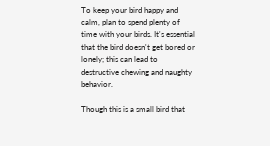To keep your bird happy and calm, plan to spend plenty of time with your birds. It's essential that the bird doesn't get bored or lonely; this can lead to destructive chewing and naughty behavior.

Though this is a small bird that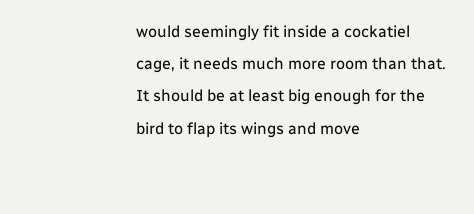would seemingly fit inside a cockatiel cage, it needs much more room than that. It should be at least big enough for the bird to flap its wings and move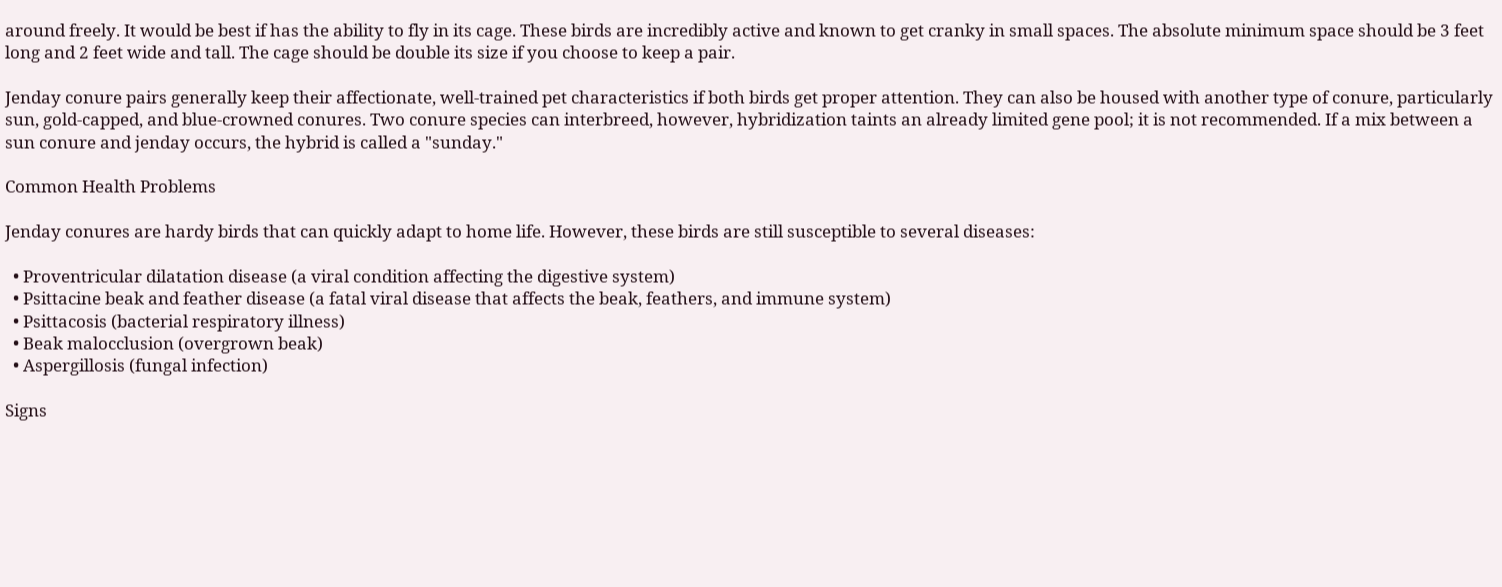around freely. It would be best if has the ability to fly in its cage. These birds are incredibly active and known to get cranky in small spaces. The absolute minimum space should be 3 feet long and 2 feet wide and tall. The cage should be double its size if you choose to keep a pair.

Jenday conure pairs generally keep their affectionate, well-trained pet characteristics if both birds get proper attention. They can also be housed with another type of conure, particularly sun, gold-capped, and blue-crowned conures. Two conure species can interbreed, however, hybridization taints an already limited gene pool; it is not recommended. If a mix between a sun conure and jenday occurs, the hybrid is called a "sunday."

Common Health Problems

Jenday conures are hardy birds that can quickly adapt to home life. However, these birds are still susceptible to several diseases:

  • Proventricular dilatation disease (a viral condition affecting the digestive system)
  • Psittacine beak and feather disease (a fatal viral disease that affects the beak, feathers, and immune system)
  • Psittacosis (bacterial respiratory illness)
  • Beak malocclusion (overgrown beak)
  • Aspergillosis (fungal infection)

Signs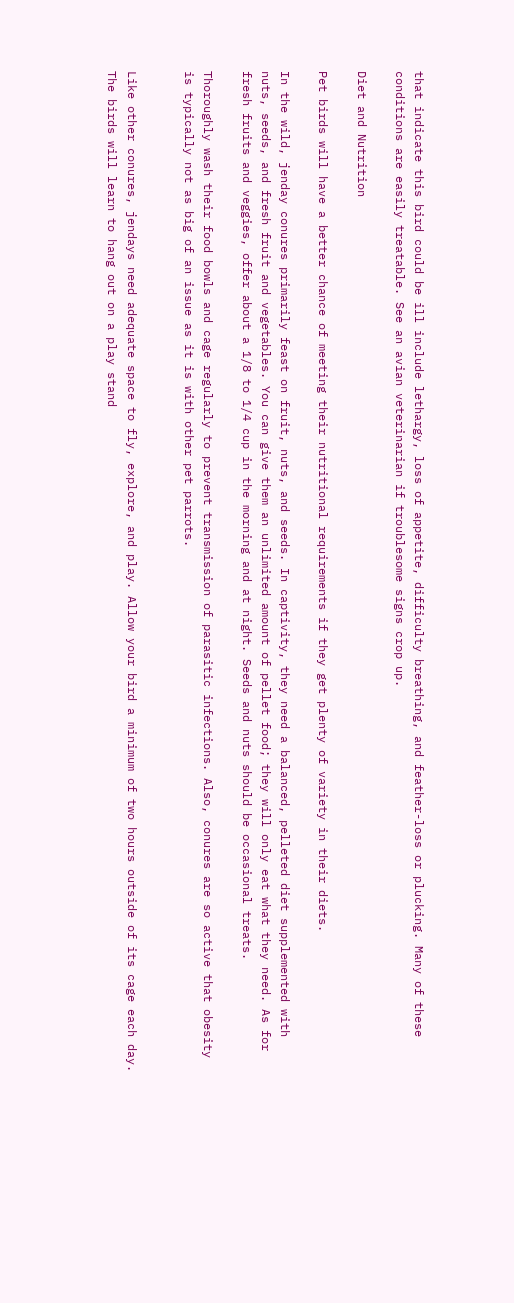that indicate this bird could be ill include lethargy, loss of appetite, difficulty breathing, and feather-loss or plucking. Many of these conditions are easily treatable. See an avian veterinarian if troublesome signs crop up.

Diet and Nutrition

Pet birds will have a better chance of meeting their nutritional requirements if they get plenty of variety in their diets.

In the wild, jenday conures primarily feast on fruit, nuts, and seeds. In captivity, they need a balanced, pelleted diet supplemented with nuts, seeds, and fresh fruit and vegetables. You can give them an unlimited amount of pellet food; they will only eat what they need. As for fresh fruits and veggies, offer about a 1/8 to 1/4 cup in the morning and at night. Seeds and nuts should be occasional treats.

Thoroughly wash their food bowls and cage regularly to prevent transmission of parasitic infections. Also, conures are so active that obesity is typically not as big of an issue as it is with other pet parrots.


Like other conures, jendays need adequate space to fly, explore, and play. Allow your bird a minimum of two hours outside of its cage each day. The birds will learn to hang out on a play stand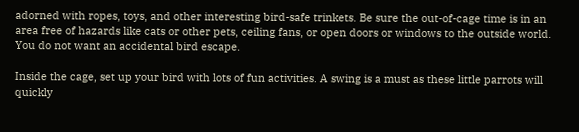adorned with ropes, toys, and other interesting bird-safe trinkets. Be sure the out-of-cage time is in an area free of hazards like cats or other pets, ceiling fans, or open doors or windows to the outside world. You do not want an accidental bird escape.

Inside the cage, set up your bird with lots of fun activities. A swing is a must as these little parrots will quickly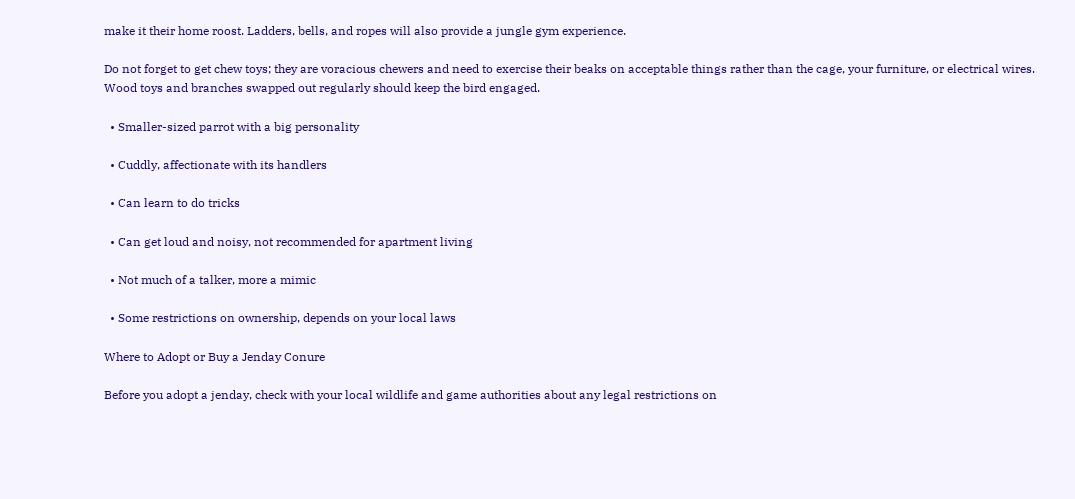make it their home roost. Ladders, bells, and ropes will also provide a jungle gym experience.

Do not forget to get chew toys; they are voracious chewers and need to exercise their beaks on acceptable things rather than the cage, your furniture, or electrical wires. Wood toys and branches swapped out regularly should keep the bird engaged.

  • Smaller-sized parrot with a big personality

  • Cuddly, affectionate with its handlers

  • Can learn to do tricks

  • Can get loud and noisy, not recommended for apartment living

  • Not much of a talker, more a mimic

  • Some restrictions on ownership, depends on your local laws

Where to Adopt or Buy a Jenday Conure

Before you adopt a jenday, check with your local wildlife and game authorities about any legal restrictions on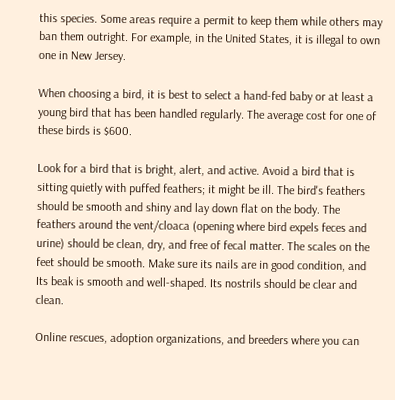this species. Some areas require a permit to keep them while others may ban them outright. For example, in the United States, it is illegal to own one in New Jersey.

When choosing a bird, it is best to select a hand-fed baby or at least a young bird that has been handled regularly. The average cost for one of these birds is $600.

Look for a bird that is bright, alert, and active. Avoid a bird that is sitting quietly with puffed feathers; it might be ill. The bird's feathers should be smooth and shiny and lay down flat on the body. The feathers around the vent/cloaca (opening where bird expels feces and urine) should be clean, dry, and free of fecal matter. The scales on the feet should be smooth. Make sure its nails are in good condition, and Its beak is smooth and well-shaped. Its nostrils should be clear and clean.

Online rescues, adoption organizations, and breeders where you can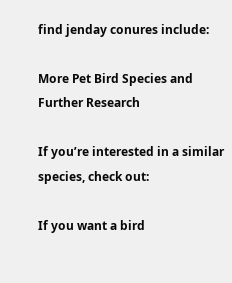find jenday conures include:

More Pet Bird Species and Further Research

If you’re interested in a similar species, check out:

If you want a bird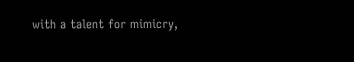with a talent for mimicry,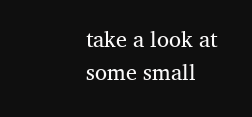take a look at some small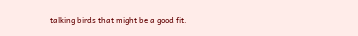talking birds that might be a good fit.